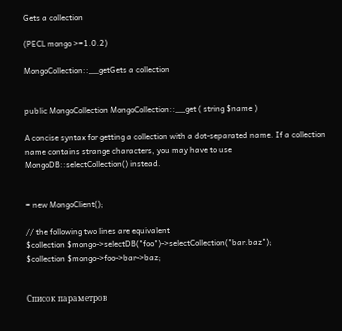Gets a collection

(PECL mongo >=1.0.2)

MongoCollection::__getGets a collection


public MongoCollection MongoCollection::__get ( string $name )

A concise syntax for getting a collection with a dot-separated name. If a collection name contains strange characters, you may have to use MongoDB::selectCollection() instead.


= new MongoClient();

// the following two lines are equivalent
$collection $mongo->selectDB("foo")->selectCollection("bar.baz");
$collection $mongo->foo->bar->baz;


Список параметров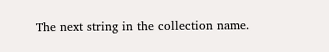The next string in the collection name.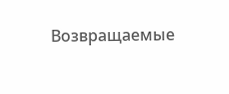Возвращаемые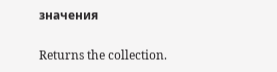значения

Returns the collection.